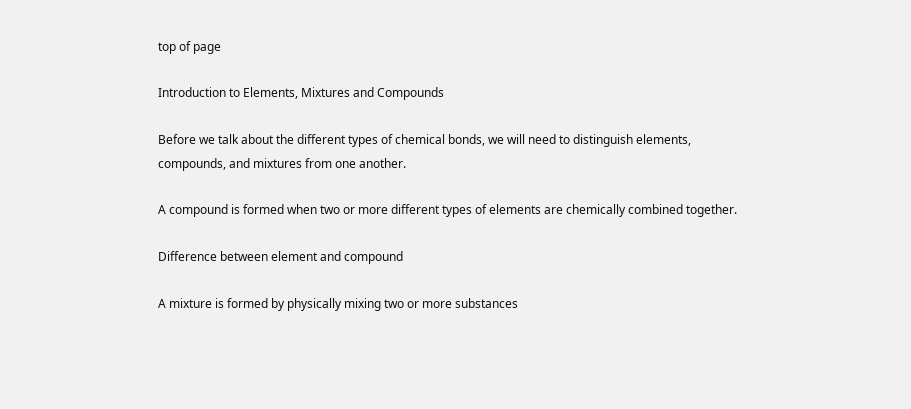top of page

Introduction to Elements, Mixtures and Compounds

Before we talk about the different types of chemical bonds, we will need to distinguish elements, compounds, and mixtures from one another.

A compound is formed when two or more different types of elements are chemically combined together.

Difference between element and compound

A mixture is formed by physically mixing two or more substances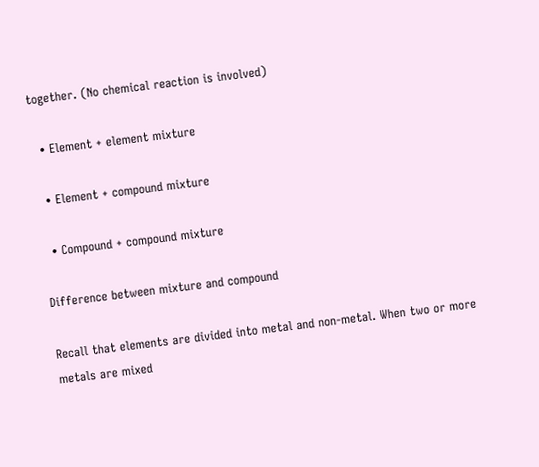together. (No chemical reaction is involved)

  • Element + element mixture

  • Element + compound mixture

  • Compound + compound mixture

Difference between mixture and compound

Recall that elements are divided into metal and non-metal. When two or more metals are mixed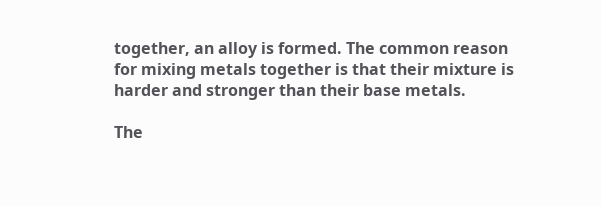together, an alloy is formed. The common reason for mixing metals together is that their mixture is harder and stronger than their base metals.

The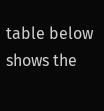table below shows the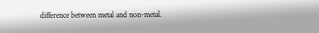difference between metal and non-metal.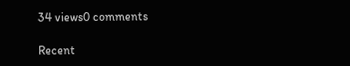34 views0 comments

Recent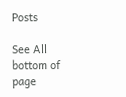Posts

See All
bottom of page